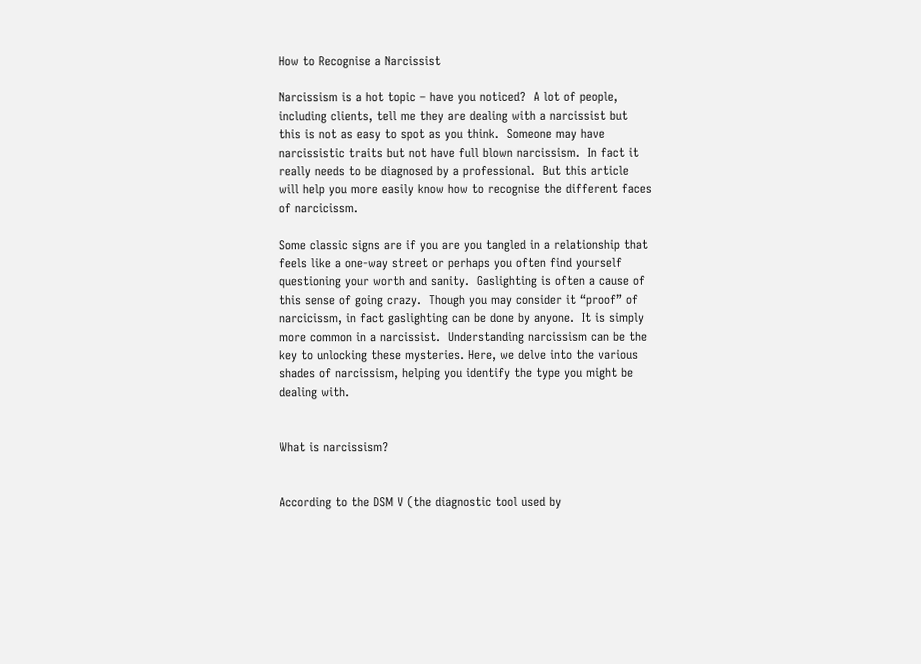How to Recognise a Narcissist

Narcissism is a hot topic – have you noticed?  A lot of people, including clients, tell me they are dealing with a narcissist but this is not as easy to spot as you think.  Someone may have narcissistic traits but not have full blown narcissism.  In fact it really needs to be diagnosed by a professional.  But this article will help you more easily know how to recognise the different faces of narcicissm.

Some classic signs are if you are you tangled in a relationship that feels like a one-way street or perhaps you often find yourself questioning your worth and sanity.  Gaslighting is often a cause of this sense of going crazy.  Though you may consider it “proof” of narcicissm, in fact gaslighting can be done by anyone.  It is simply more common in a narcissist.  Understanding narcissism can be the key to unlocking these mysteries. Here, we delve into the various shades of narcissism, helping you identify the type you might be dealing with.


What is narcissism?


According to the DSM V (the diagnostic tool used by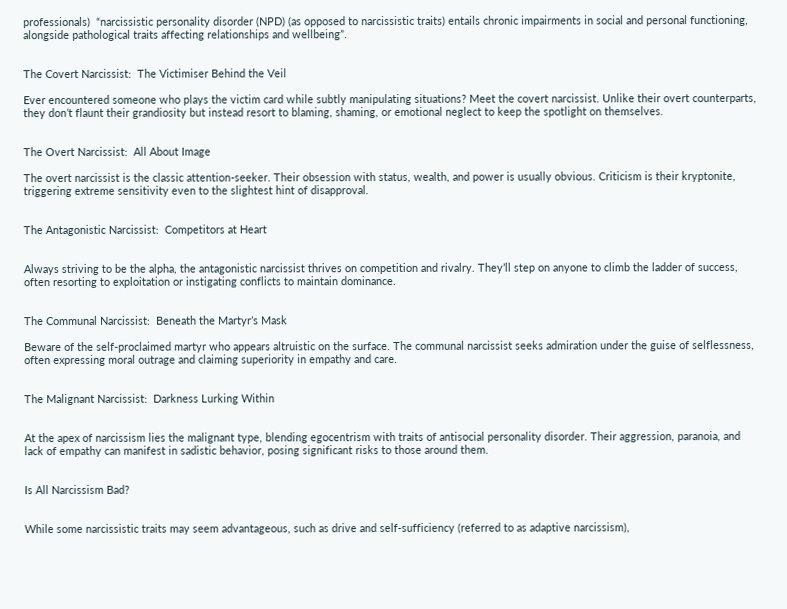professionals)  “narcissistic personality disorder (NPD) (as opposed to narcissistic traits) entails chronic impairments in social and personal functioning, alongside pathological traits affecting relationships and wellbeing”.


The Covert Narcissist:  The Victimiser Behind the Veil

Ever encountered someone who plays the victim card while subtly manipulating situations? Meet the covert narcissist. Unlike their overt counterparts, they don’t flaunt their grandiosity but instead resort to blaming, shaming, or emotional neglect to keep the spotlight on themselves.


The Overt Narcissist:  All About Image

The overt narcissist is the classic attention-seeker. Their obsession with status, wealth, and power is usually obvious. Criticism is their kryptonite, triggering extreme sensitivity even to the slightest hint of disapproval.


The Antagonistic Narcissist:  Competitors at Heart


Always striving to be the alpha, the antagonistic narcissist thrives on competition and rivalry. They’ll step on anyone to climb the ladder of success, often resorting to exploitation or instigating conflicts to maintain dominance.


The Communal Narcissist:  Beneath the Martyr’s Mask

Beware of the self-proclaimed martyr who appears altruistic on the surface. The communal narcissist seeks admiration under the guise of selflessness, often expressing moral outrage and claiming superiority in empathy and care.


The Malignant Narcissist:  Darkness Lurking Within


At the apex of narcissism lies the malignant type, blending egocentrism with traits of antisocial personality disorder. Their aggression, paranoia, and lack of empathy can manifest in sadistic behavior, posing significant risks to those around them.


Is All Narcissism Bad?


While some narcissistic traits may seem advantageous, such as drive and self-sufficiency (referred to as adaptive narcissism),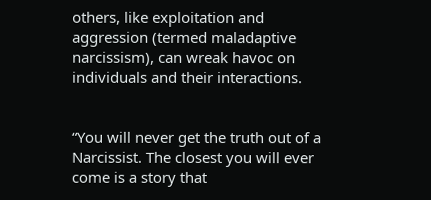others, like exploitation and aggression (termed maladaptive narcissism), can wreak havoc on individuals and their interactions.


“You will never get the truth out of a Narcissist. The closest you will ever come is a story that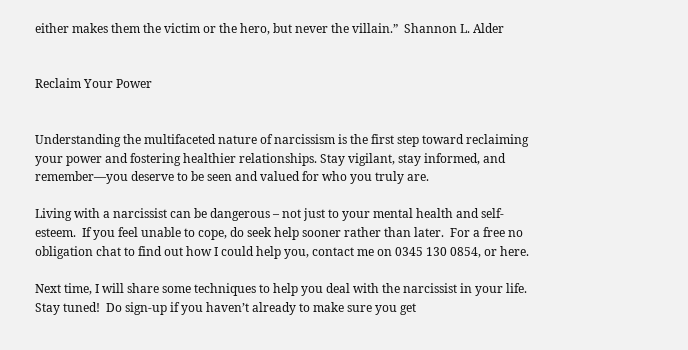either makes them the victim or the hero, but never the villain.”  Shannon L. Alder


Reclaim Your Power


Understanding the multifaceted nature of narcissism is the first step toward reclaiming your power and fostering healthier relationships. Stay vigilant, stay informed, and remember—you deserve to be seen and valued for who you truly are.

Living with a narcissist can be dangerous – not just to your mental health and self-esteem.  If you feel unable to cope, do seek help sooner rather than later.  For a free no obligation chat to find out how I could help you, contact me on 0345 130 0854, or here.

Next time, I will share some techniques to help you deal with the narcissist in your life.  Stay tuned!  Do sign-up if you haven’t already to make sure you get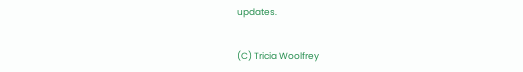updates.


(C) Tricia Woolfrey